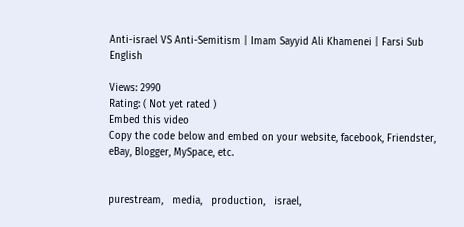Anti-israel VS Anti-Semitism | Imam Sayyid Ali Khamenei | Farsi Sub English

Views: 2990
Rating: ( Not yet rated )
Embed this video
Copy the code below and embed on your website, facebook, Friendster, eBay, Blogger, MySpace, etc.


purestream,   media,   production,   israel,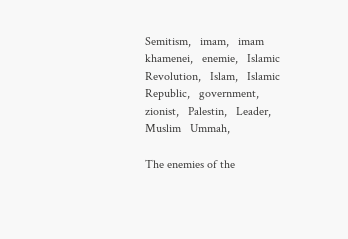Semitism,   imam,   imam   khamenei,   enemie,   Islamic   Revolution,   Islam,   Islamic   Republic,   government,   zionist,   Palestin,   Leader,   Muslim   Ummah,

The enemies of the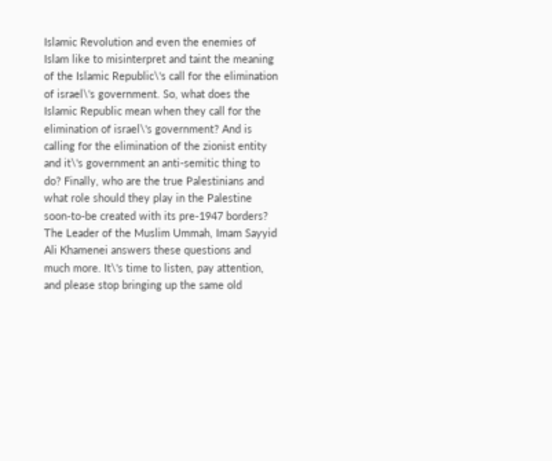Islamic Revolution and even the enemies of Islam like to misinterpret and taint the meaning of the Islamic Republic\'s call for the elimination of israel\'s government. So, what does the Islamic Republic mean when they call for the elimination of israel\'s government? And is calling for the elimination of the zionist entity and it\'s government an anti-semitic thing to do? Finally, who are the true Palestinians and what role should they play in the Palestine soon-to-be created with its pre-1947 borders? The Leader of the Muslim Ummah, Imam Sayyid Ali Khamenei answers these questions and much more. It\'s time to listen, pay attention, and please stop bringing up the same old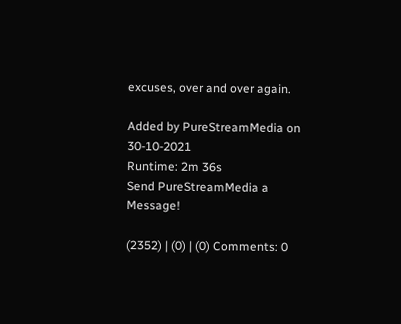excuses, over and over again.

Added by PureStreamMedia on 30-10-2021
Runtime: 2m 36s
Send PureStreamMedia a Message!

(2352) | (0) | (0) Comments: 0